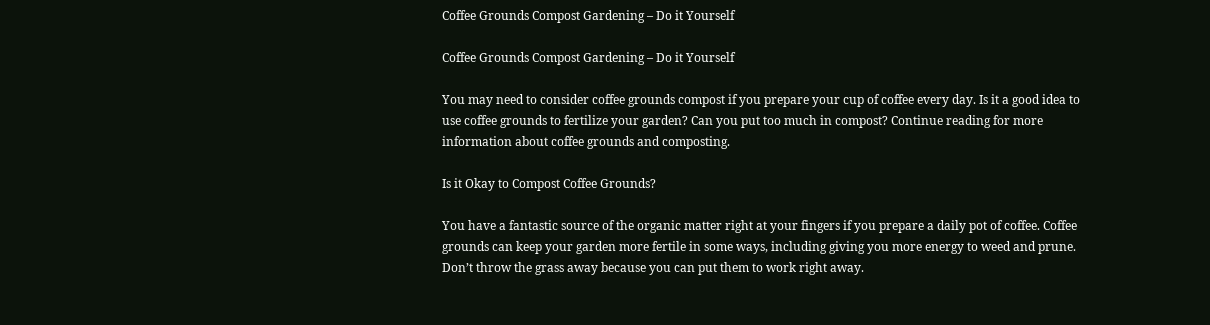Coffee Grounds Compost Gardening – Do it Yourself

Coffee Grounds Compost Gardening – Do it Yourself

You may need to consider coffee grounds compost if you prepare your cup of coffee every day. Is it a good idea to use coffee grounds to fertilize your garden? Can you put too much in compost? Continue reading for more information about coffee grounds and composting.

Is it Okay to Compost Coffee Grounds?

You have a fantastic source of the organic matter right at your fingers if you prepare a daily pot of coffee. Coffee grounds can keep your garden more fertile in some ways, including giving you more energy to weed and prune. Don’t throw the grass away because you can put them to work right away.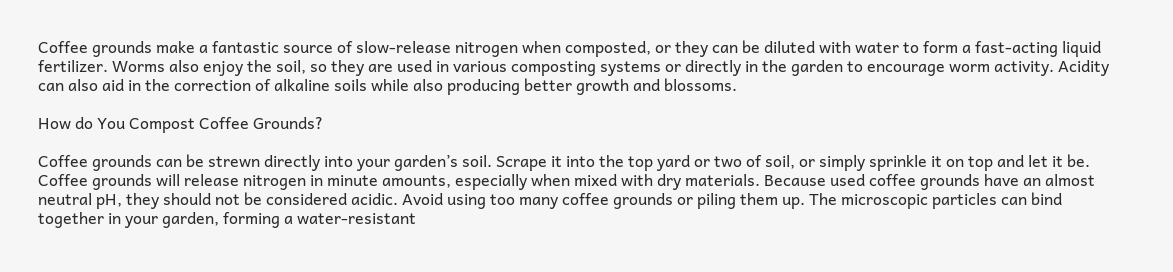Coffee grounds make a fantastic source of slow-release nitrogen when composted, or they can be diluted with water to form a fast-acting liquid fertilizer. Worms also enjoy the soil, so they are used in various composting systems or directly in the garden to encourage worm activity. Acidity can also aid in the correction of alkaline soils while also producing better growth and blossoms.

How do You Compost Coffee Grounds?

Coffee grounds can be strewn directly into your garden’s soil. Scrape it into the top yard or two of soil, or simply sprinkle it on top and let it be. Coffee grounds will release nitrogen in minute amounts, especially when mixed with dry materials. Because used coffee grounds have an almost neutral pH, they should not be considered acidic. Avoid using too many coffee grounds or piling them up. The microscopic particles can bind together in your garden, forming a water-resistant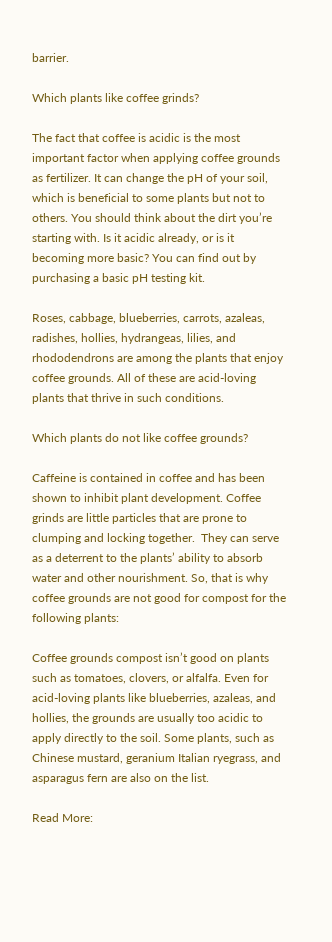barrier.

Which plants like coffee grinds?

The fact that coffee is acidic is the most important factor when applying coffee grounds as fertilizer. It can change the pH of your soil, which is beneficial to some plants but not to others. You should think about the dirt you’re starting with. Is it acidic already, or is it becoming more basic? You can find out by purchasing a basic pH testing kit.

Roses, cabbage, blueberries, carrots, azaleas, radishes, hollies, hydrangeas, lilies, and rhododendrons are among the plants that enjoy coffee grounds. All of these are acid-loving plants that thrive in such conditions.

Which plants do not like coffee grounds?

Caffeine is contained in coffee and has been shown to inhibit plant development. Coffee grinds are little particles that are prone to clumping and locking together.  They can serve as a deterrent to the plants’ ability to absorb water and other nourishment. So, that is why coffee grounds are not good for compost for the following plants:

Coffee grounds compost isn’t good on plants such as tomatoes, clovers, or alfalfa. Even for acid-loving plants like blueberries, azaleas, and hollies, the grounds are usually too acidic to apply directly to the soil. Some plants, such as Chinese mustard, geranium Italian ryegrass, and asparagus fern are also on the list.

Read More: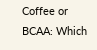Coffee or BCAA: Which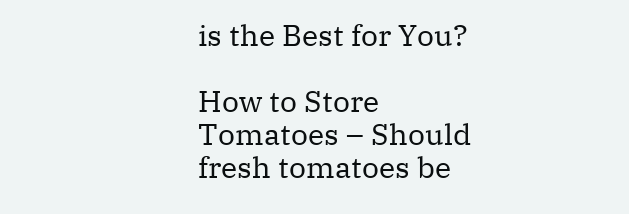is the Best for You?

How to Store Tomatoes – Should fresh tomatoes be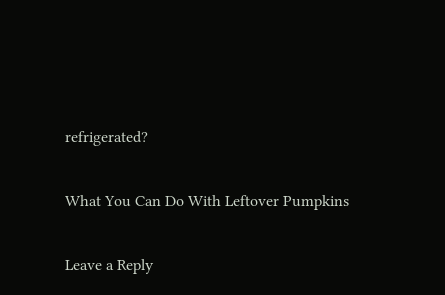refrigerated?

What You Can Do With Leftover Pumpkins

Leave a Reply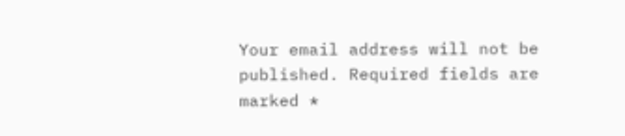Your email address will not be published. Required fields are marked *